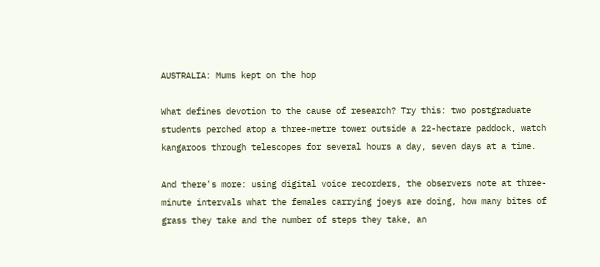AUSTRALIA: Mums kept on the hop

What defines devotion to the cause of research? Try this: two postgraduate students perched atop a three-metre tower outside a 22-hectare paddock, watch kangaroos through telescopes for several hours a day, seven days at a time.

And there's more: using digital voice recorders, the observers note at three-minute intervals what the females carrying joeys are doing, how many bites of grass they take and the number of steps they take, an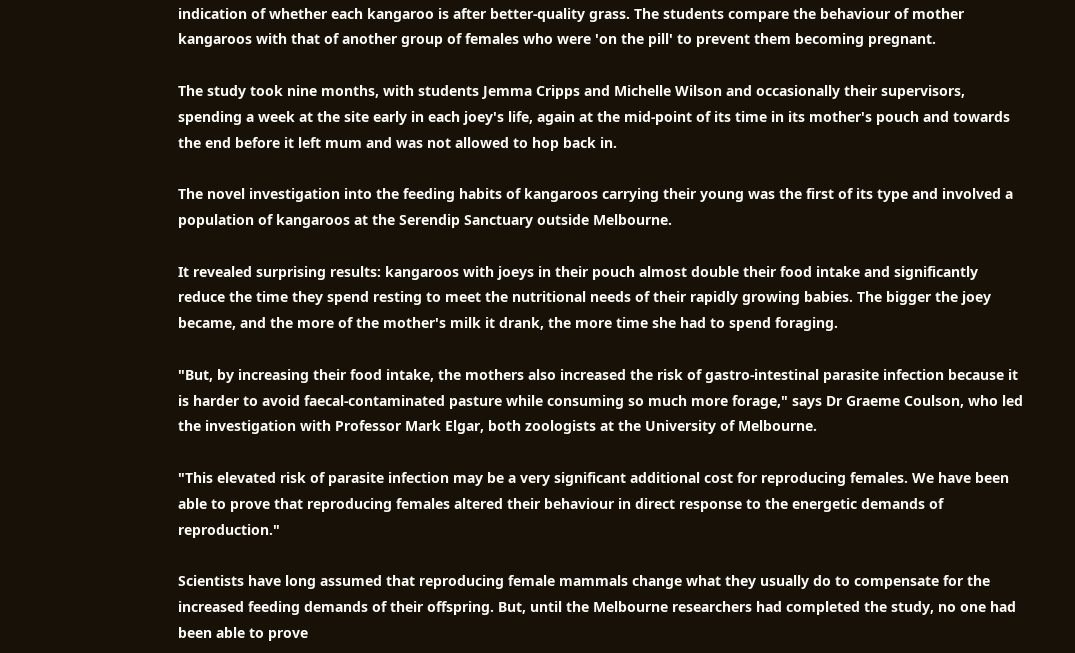indication of whether each kangaroo is after better-quality grass. The students compare the behaviour of mother kangaroos with that of another group of females who were 'on the pill' to prevent them becoming pregnant.

The study took nine months, with students Jemma Cripps and Michelle Wilson and occasionally their supervisors, spending a week at the site early in each joey's life, again at the mid-point of its time in its mother's pouch and towards the end before it left mum and was not allowed to hop back in.

The novel investigation into the feeding habits of kangaroos carrying their young was the first of its type and involved a population of kangaroos at the Serendip Sanctuary outside Melbourne.

It revealed surprising results: kangaroos with joeys in their pouch almost double their food intake and significantly reduce the time they spend resting to meet the nutritional needs of their rapidly growing babies. The bigger the joey became, and the more of the mother's milk it drank, the more time she had to spend foraging.

"But, by increasing their food intake, the mothers also increased the risk of gastro-intestinal parasite infection because it is harder to avoid faecal-contaminated pasture while consuming so much more forage," says Dr Graeme Coulson, who led the investigation with Professor Mark Elgar, both zoologists at the University of Melbourne.

"This elevated risk of parasite infection may be a very significant additional cost for reproducing females. We have been able to prove that reproducing females altered their behaviour in direct response to the energetic demands of reproduction."

Scientists have long assumed that reproducing female mammals change what they usually do to compensate for the increased feeding demands of their offspring. But, until the Melbourne researchers had completed the study, no one had been able to prove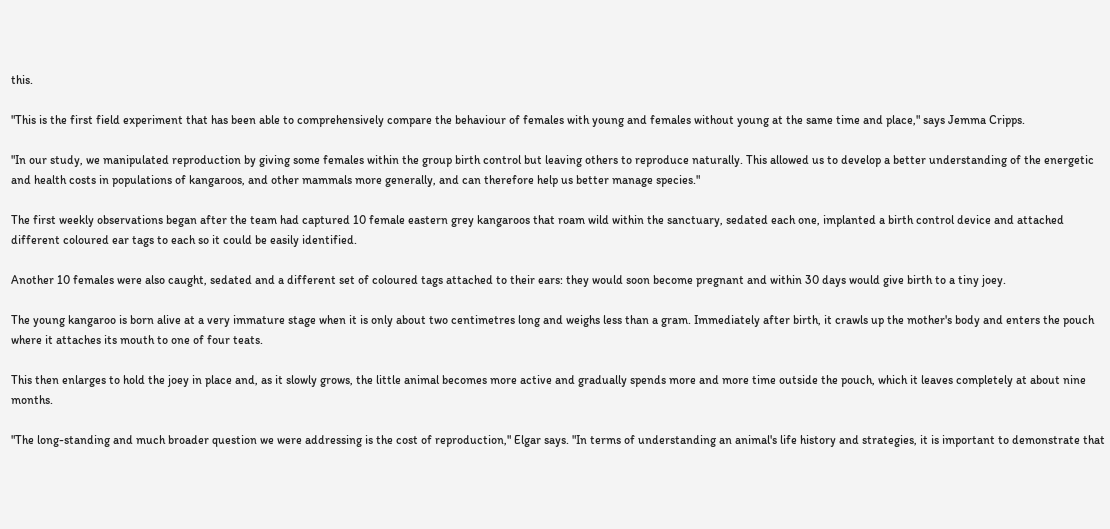this.

"This is the first field experiment that has been able to comprehensively compare the behaviour of females with young and females without young at the same time and place," says Jemma Cripps.

"In our study, we manipulated reproduction by giving some females within the group birth control but leaving others to reproduce naturally. This allowed us to develop a better understanding of the energetic and health costs in populations of kangaroos, and other mammals more generally, and can therefore help us better manage species."

The first weekly observations began after the team had captured 10 female eastern grey kangaroos that roam wild within the sanctuary, sedated each one, implanted a birth control device and attached different coloured ear tags to each so it could be easily identified.

Another 10 females were also caught, sedated and a different set of coloured tags attached to their ears: they would soon become pregnant and within 30 days would give birth to a tiny joey.

The young kangaroo is born alive at a very immature stage when it is only about two centimetres long and weighs less than a gram. Immediately after birth, it crawls up the mother's body and enters the pouch where it attaches its mouth to one of four teats.

This then enlarges to hold the joey in place and, as it slowly grows, the little animal becomes more active and gradually spends more and more time outside the pouch, which it leaves completely at about nine months.

"The long-standing and much broader question we were addressing is the cost of reproduction," Elgar says. "In terms of understanding an animal's life history and strategies, it is important to demonstrate that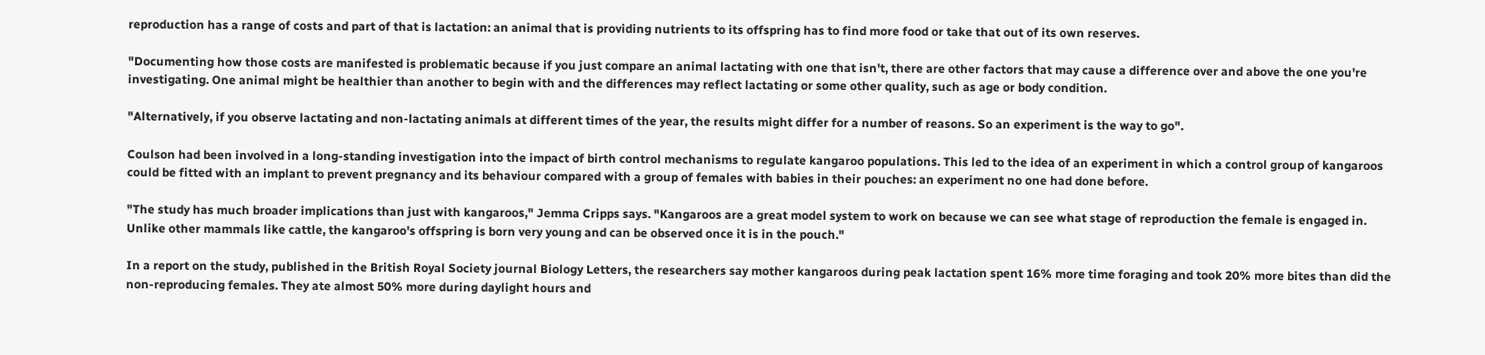reproduction has a range of costs and part of that is lactation: an animal that is providing nutrients to its offspring has to find more food or take that out of its own reserves.

"Documenting how those costs are manifested is problematic because if you just compare an animal lactating with one that isn't, there are other factors that may cause a difference over and above the one you're investigating. One animal might be healthier than another to begin with and the differences may reflect lactating or some other quality, such as age or body condition.

"Alternatively, if you observe lactating and non-lactating animals at different times of the year, the results might differ for a number of reasons. So an experiment is the way to go".

Coulson had been involved in a long-standing investigation into the impact of birth control mechanisms to regulate kangaroo populations. This led to the idea of an experiment in which a control group of kangaroos could be fitted with an implant to prevent pregnancy and its behaviour compared with a group of females with babies in their pouches: an experiment no one had done before.

"The study has much broader implications than just with kangaroos," Jemma Cripps says. "Kangaroos are a great model system to work on because we can see what stage of reproduction the female is engaged in. Unlike other mammals like cattle, the kangaroo's offspring is born very young and can be observed once it is in the pouch."

In a report on the study, published in the British Royal Society journal Biology Letters, the researchers say mother kangaroos during peak lactation spent 16% more time foraging and took 20% more bites than did the non-reproducing females. They ate almost 50% more during daylight hours and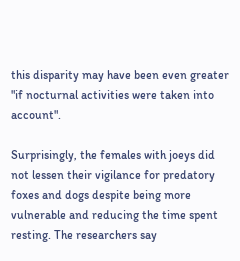this disparity may have been even greater "if nocturnal activities were taken into account".

Surprisingly, the females with joeys did not lessen their vigilance for predatory foxes and dogs despite being more vulnerable and reducing the time spent resting. The researchers say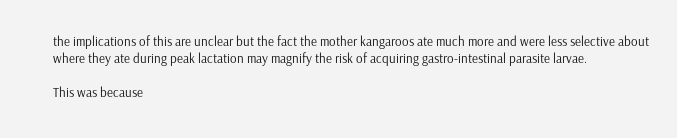the implications of this are unclear but the fact the mother kangaroos ate much more and were less selective about where they ate during peak lactation may magnify the risk of acquiring gastro-intestinal parasite larvae.

This was because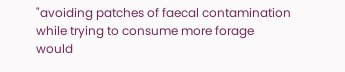"avoiding patches of faecal contamination while trying to consume more forage would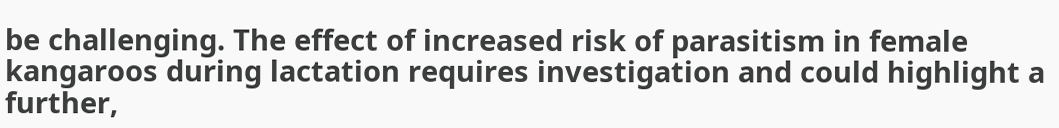be challenging. The effect of increased risk of parasitism in female kangaroos during lactation requires investigation and could highlight a further,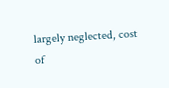largely neglected, cost of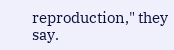reproduction," they say.